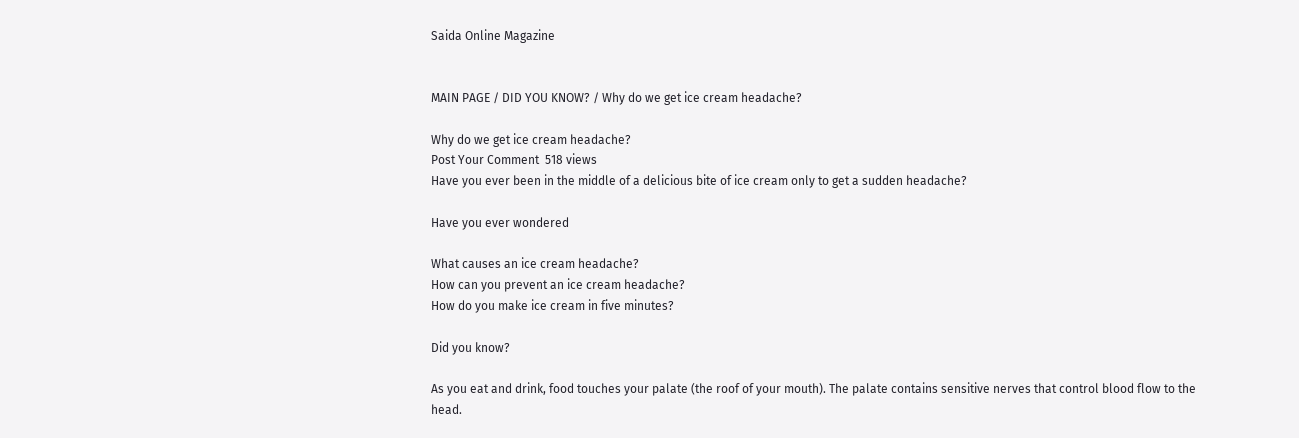Saida Online Magazine


MAIN PAGE / DID YOU KNOW? / Why do we get ice cream headache?

Why do we get ice cream headache?
Post Your Comment  518 views
Have you ever been in the middle of a delicious bite of ice cream only to get a sudden headache?

Have you ever wondered

What causes an ice cream headache?
How can you prevent an ice cream headache?
How do you make ice cream in five minutes?

Did you know?

As you eat and drink, food touches your palate (the roof of your mouth). The palate contains sensitive nerves that control blood flow to the head.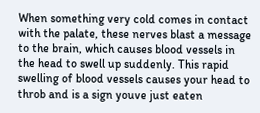When something very cold comes in contact with the palate, these nerves blast a message to the brain, which causes blood vessels in the head to swell up suddenly. This rapid swelling of blood vessels causes your head to throb and is a sign youve just eaten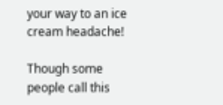your way to an ice cream headache!

Though some people call this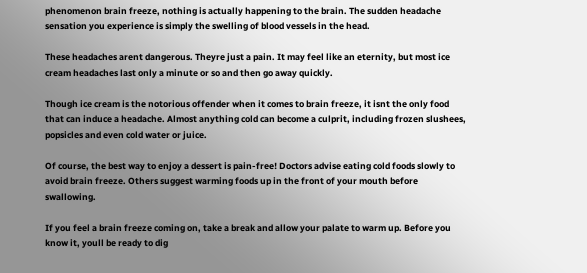phenomenon brain freeze, nothing is actually happening to the brain. The sudden headache sensation you experience is simply the swelling of blood vessels in the head.

These headaches arent dangerous. Theyre just a pain. It may feel like an eternity, but most ice cream headaches last only a minute or so and then go away quickly.

Though ice cream is the notorious offender when it comes to brain freeze, it isnt the only food that can induce a headache. Almost anything cold can become a culprit, including frozen slushees, popsicles and even cold water or juice.

Of course, the best way to enjoy a dessert is pain-free! Doctors advise eating cold foods slowly to avoid brain freeze. Others suggest warming foods up in the front of your mouth before swallowing.

If you feel a brain freeze coming on, take a break and allow your palate to warm up. Before you know it, youll be ready to dig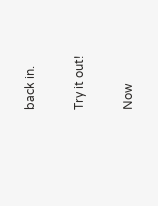back in.

Try it out!

Now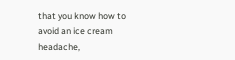that you know how to avoid an ice cream headache,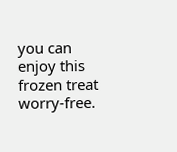you can enjoy this frozen treat worry-free.